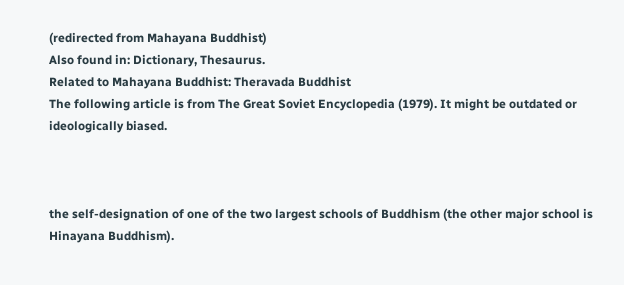(redirected from Mahayana Buddhist)
Also found in: Dictionary, Thesaurus.
Related to Mahayana Buddhist: Theravada Buddhist
The following article is from The Great Soviet Encyclopedia (1979). It might be outdated or ideologically biased.



the self-designation of one of the two largest schools of Buddhism (the other major school is Hinayana Buddhism).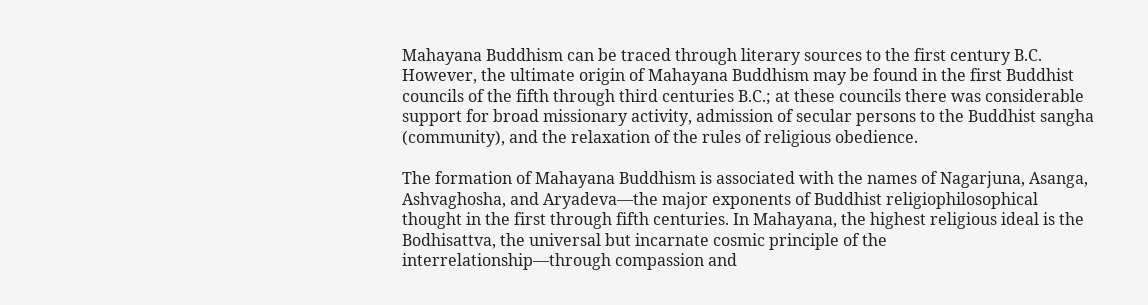Mahayana Buddhism can be traced through literary sources to the first century B.C. However, the ultimate origin of Mahayana Buddhism may be found in the first Buddhist councils of the fifth through third centuries B.C.; at these councils there was considerable support for broad missionary activity, admission of secular persons to the Buddhist sangha (community), and the relaxation of the rules of religious obedience.

The formation of Mahayana Buddhism is associated with the names of Nagarjuna, Asanga, Ashvaghosha, and Aryadeva—the major exponents of Buddhist religiophilosophical thought in the first through fifth centuries. In Mahayana, the highest religious ideal is the Bodhisattva, the universal but incarnate cosmic principle of the interrelationship—through compassion and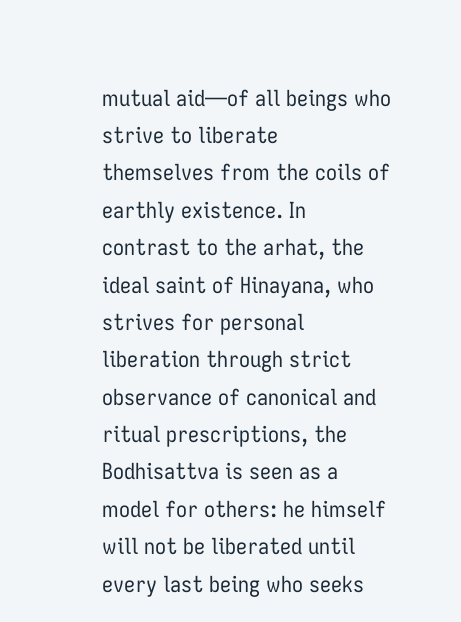mutual aid—of all beings who strive to liberate themselves from the coils of earthly existence. In contrast to the arhat, the ideal saint of Hinayana, who strives for personal liberation through strict observance of canonical and ritual prescriptions, the Bodhisattva is seen as a model for others: he himself will not be liberated until every last being who seeks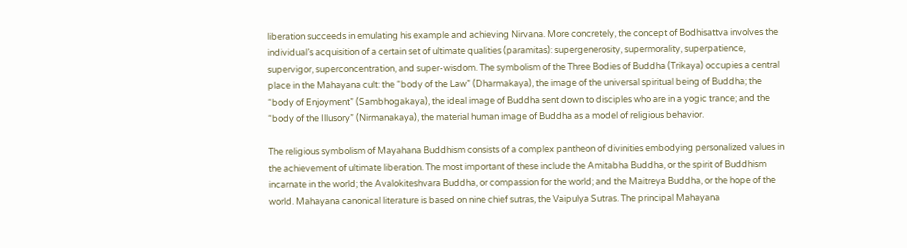liberation succeeds in emulating his example and achieving Nirvana. More concretely, the concept of Bodhisattva involves the individual’s acquisition of a certain set of ultimate qualities (paramitas): supergenerosity, supermorality, superpatience, supervigor, superconcentration, and super-wisdom. The symbolism of the Three Bodies of Buddha (Trikaya) occupies a central place in the Mahayana cult: the “body of the Law” (Dharmakaya), the image of the universal spiritual being of Buddha; the “body of Enjoyment” (Sambhogakaya), the ideal image of Buddha sent down to disciples who are in a yogic trance; and the “body of the Illusory” (Nirmanakaya), the material human image of Buddha as a model of religious behavior.

The religious symbolism of Mayahana Buddhism consists of a complex pantheon of divinities embodying personalized values in the achievement of ultimate liberation. The most important of these include the Amitabha Buddha, or the spirit of Buddhism incarnate in the world; the Avalokiteshvara Buddha, or compassion for the world; and the Maitreya Buddha, or the hope of the world. Mahayana canonical literature is based on nine chief sutras, the Vaipulya Sutras. The principal Mahayana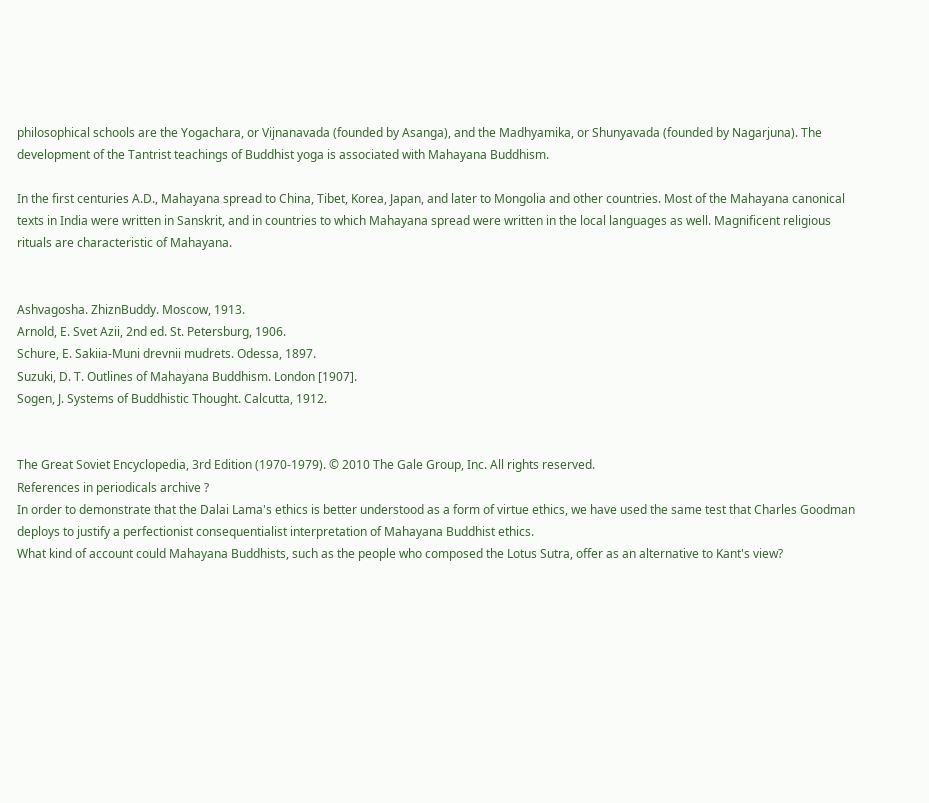philosophical schools are the Yogachara, or Vijnanavada (founded by Asanga), and the Madhyamika, or Shunyavada (founded by Nagarjuna). The development of the Tantrist teachings of Buddhist yoga is associated with Mahayana Buddhism.

In the first centuries A.D., Mahayana spread to China, Tibet, Korea, Japan, and later to Mongolia and other countries. Most of the Mahayana canonical texts in India were written in Sanskrit, and in countries to which Mahayana spread were written in the local languages as well. Magnificent religious rituals are characteristic of Mahayana.


Ashvagosha. ZhiznBuddy. Moscow, 1913.
Arnold, E. Svet Azii, 2nd ed. St. Petersburg, 1906.
Schure, E. Sakiia-Muni drevnii mudrets. Odessa, 1897.
Suzuki, D. T. Outlines of Mahayana Buddhism. London [1907].
Sogen, J. Systems of Buddhistic Thought. Calcutta, 1912.


The Great Soviet Encyclopedia, 3rd Edition (1970-1979). © 2010 The Gale Group, Inc. All rights reserved.
References in periodicals archive ?
In order to demonstrate that the Dalai Lama's ethics is better understood as a form of virtue ethics, we have used the same test that Charles Goodman deploys to justify a perfectionist consequentialist interpretation of Mahayana Buddhist ethics.
What kind of account could Mahayana Buddhists, such as the people who composed the Lotus Sutra, offer as an alternative to Kant's view?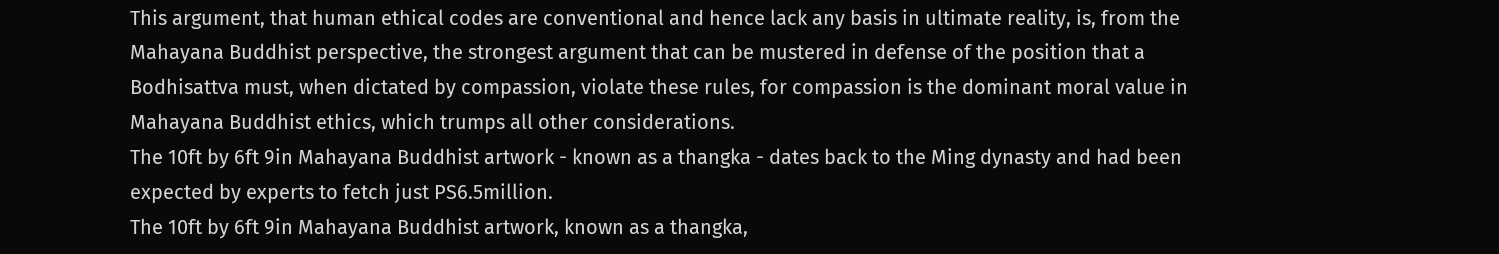This argument, that human ethical codes are conventional and hence lack any basis in ultimate reality, is, from the Mahayana Buddhist perspective, the strongest argument that can be mustered in defense of the position that a Bodhisattva must, when dictated by compassion, violate these rules, for compassion is the dominant moral value in Mahayana Buddhist ethics, which trumps all other considerations.
The 10ft by 6ft 9in Mahayana Buddhist artwork - known as a thangka - dates back to the Ming dynasty and had been expected by experts to fetch just PS6.5million.
The 10ft by 6ft 9in Mahayana Buddhist artwork, known as a thangka,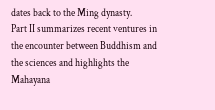dates back to the Ming dynasty.
Part II summarizes recent ventures in the encounter between Buddhism and the sciences and highlights the Mahayana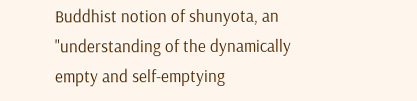Buddhist notion of shunyota, an "understanding of the dynamically empty and self-emptying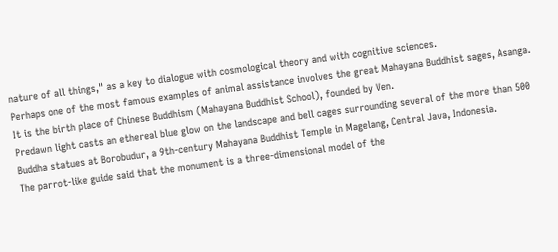nature of all things," as a key to dialogue with cosmological theory and with cognitive sciences.
Perhaps one of the most famous examples of animal assistance involves the great Mahayana Buddhist sages, Asanga.
It is the birth place of Chinese Buddhism (Mahayana Buddhist School), founded by Ven.
Predawn light casts an ethereal blue glow on the landscape and bell cages surrounding several of the more than 500 Buddha statues at Borobudur, a 9th-century Mahayana Buddhist Temple in Magelang, Central Java, Indonesia.
The parrot-like guide said that the monument is a three-dimensional model of the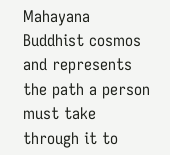Mahayana Buddhist cosmos and represents the path a person must take through it to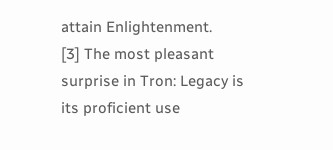attain Enlightenment.
[3] The most pleasant surprise in Tron: Legacy is its proficient use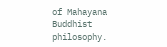of Mahayana Buddhist philosophy.